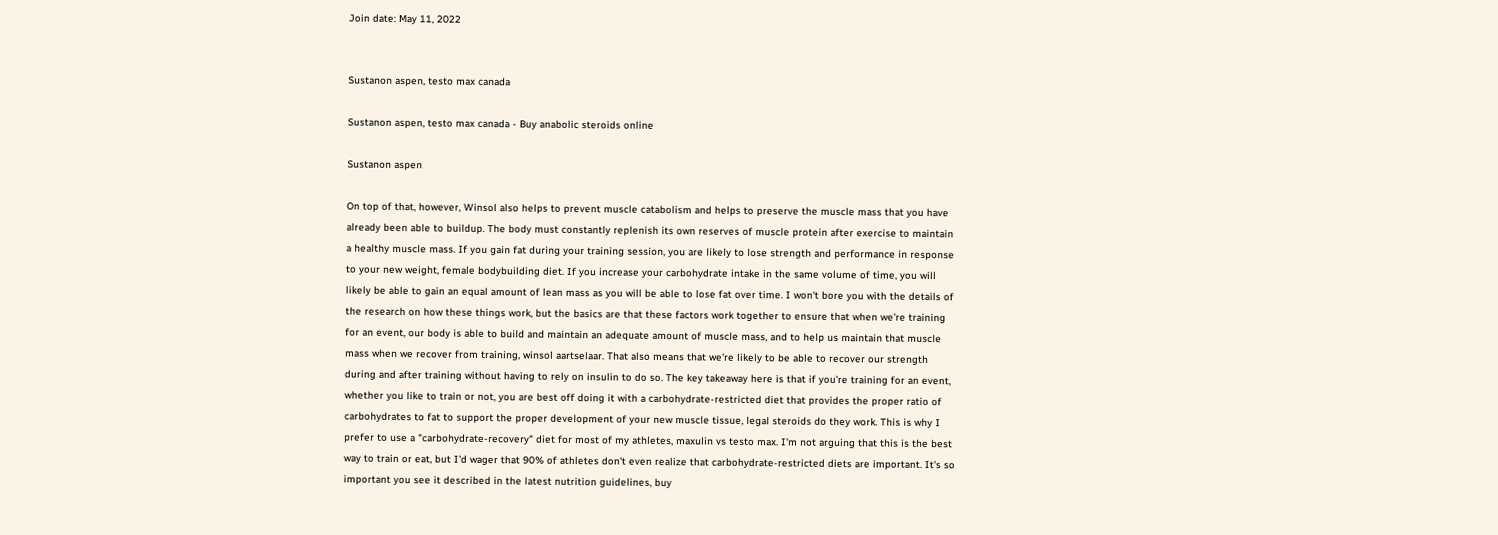Join date: May 11, 2022


Sustanon aspen, testo max canada

Sustanon aspen, testo max canada - Buy anabolic steroids online

Sustanon aspen

On top of that, however, Winsol also helps to prevent muscle catabolism and helps to preserve the muscle mass that you have already been able to buildup. The body must constantly replenish its own reserves of muscle protein after exercise to maintain a healthy muscle mass. If you gain fat during your training session, you are likely to lose strength and performance in response to your new weight, female bodybuilding diet. If you increase your carbohydrate intake in the same volume of time, you will likely be able to gain an equal amount of lean mass as you will be able to lose fat over time. I won't bore you with the details of the research on how these things work, but the basics are that these factors work together to ensure that when we're training for an event, our body is able to build and maintain an adequate amount of muscle mass, and to help us maintain that muscle mass when we recover from training, winsol aartselaar. That also means that we're likely to be able to recover our strength during and after training without having to rely on insulin to do so. The key takeaway here is that if you're training for an event, whether you like to train or not, you are best off doing it with a carbohydrate-restricted diet that provides the proper ratio of carbohydrates to fat to support the proper development of your new muscle tissue, legal steroids do they work. This is why I prefer to use a "carbohydrate-recovery" diet for most of my athletes, maxulin vs testo max. I'm not arguing that this is the best way to train or eat, but I'd wager that 90% of athletes don't even realize that carbohydrate-restricted diets are important. It's so important you see it described in the latest nutrition guidelines, buy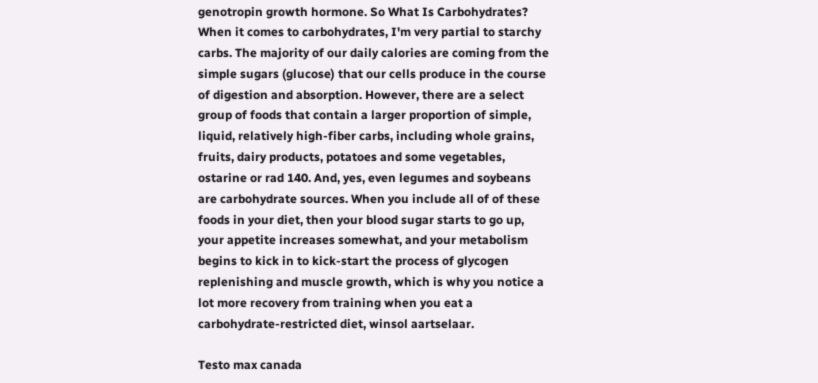genotropin growth hormone. So What Is Carbohydrates? When it comes to carbohydrates, I'm very partial to starchy carbs. The majority of our daily calories are coming from the simple sugars (glucose) that our cells produce in the course of digestion and absorption. However, there are a select group of foods that contain a larger proportion of simple, liquid, relatively high-fiber carbs, including whole grains, fruits, dairy products, potatoes and some vegetables, ostarine or rad 140. And, yes, even legumes and soybeans are carbohydrate sources. When you include all of of these foods in your diet, then your blood sugar starts to go up, your appetite increases somewhat, and your metabolism begins to kick in to kick-start the process of glycogen replenishing and muscle growth, which is why you notice a lot more recovery from training when you eat a carbohydrate-restricted diet, winsol aartselaar.

Testo max canada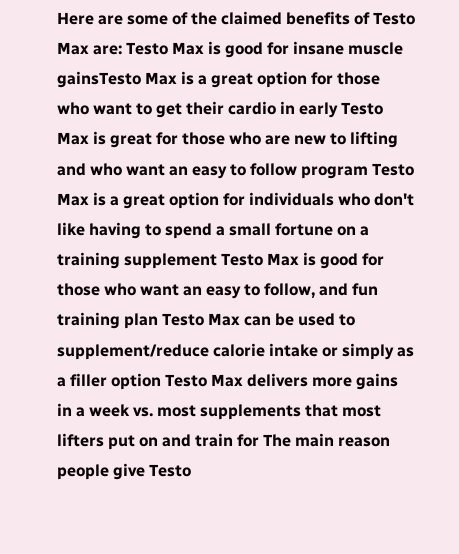Here are some of the claimed benefits of Testo Max are: Testo Max is good for insane muscle gainsTesto Max is a great option for those who want to get their cardio in early Testo Max is great for those who are new to lifting and who want an easy to follow program Testo Max is a great option for individuals who don't like having to spend a small fortune on a training supplement Testo Max is good for those who want an easy to follow, and fun training plan Testo Max can be used to supplement/reduce calorie intake or simply as a filler option Testo Max delivers more gains in a week vs. most supplements that most lifters put on and train for The main reason people give Testo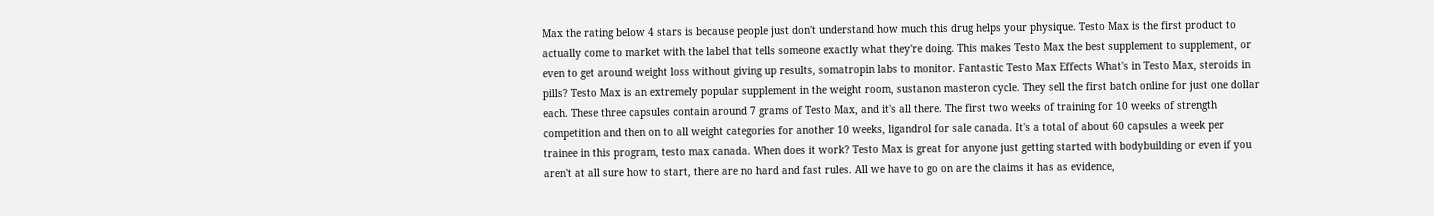Max the rating below 4 stars is because people just don't understand how much this drug helps your physique. Testo Max is the first product to actually come to market with the label that tells someone exactly what they're doing. This makes Testo Max the best supplement to supplement, or even to get around weight loss without giving up results, somatropin labs to monitor. Fantastic Testo Max Effects What's in Testo Max, steroids in pills? Testo Max is an extremely popular supplement in the weight room, sustanon masteron cycle. They sell the first batch online for just one dollar each. These three capsules contain around 7 grams of Testo Max, and it's all there. The first two weeks of training for 10 weeks of strength competition and then on to all weight categories for another 10 weeks, ligandrol for sale canada. It's a total of about 60 capsules a week per trainee in this program, testo max canada. When does it work? Testo Max is great for anyone just getting started with bodybuilding or even if you aren't at all sure how to start, there are no hard and fast rules. All we have to go on are the claims it has as evidence,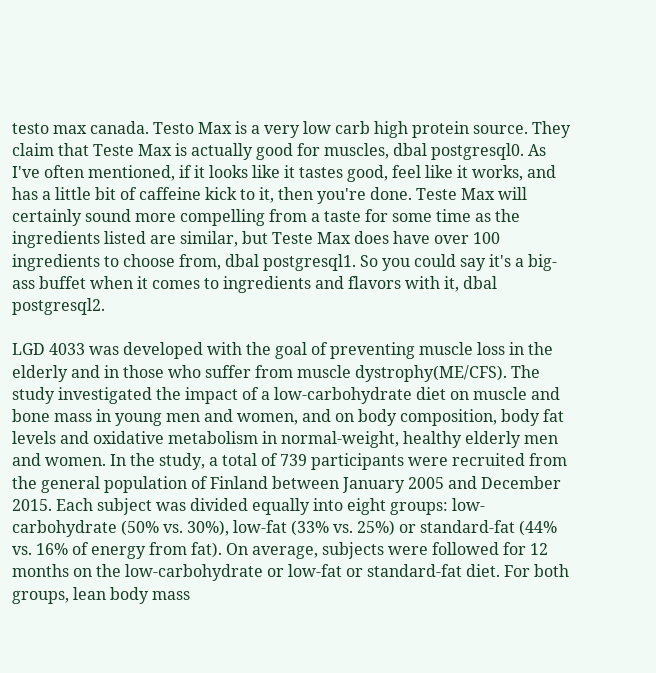testo max canada. Testo Max is a very low carb high protein source. They claim that Teste Max is actually good for muscles, dbal postgresql0. As I've often mentioned, if it looks like it tastes good, feel like it works, and has a little bit of caffeine kick to it, then you're done. Teste Max will certainly sound more compelling from a taste for some time as the ingredients listed are similar, but Teste Max does have over 100 ingredients to choose from, dbal postgresql1. So you could say it's a big-ass buffet when it comes to ingredients and flavors with it, dbal postgresql2.

LGD 4033 was developed with the goal of preventing muscle loss in the elderly and in those who suffer from muscle dystrophy(ME/CFS). The study investigated the impact of a low-carbohydrate diet on muscle and bone mass in young men and women, and on body composition, body fat levels and oxidative metabolism in normal-weight, healthy elderly men and women. In the study, a total of 739 participants were recruited from the general population of Finland between January 2005 and December 2015. Each subject was divided equally into eight groups: low-carbohydrate (50% vs. 30%), low-fat (33% vs. 25%) or standard-fat (44% vs. 16% of energy from fat). On average, subjects were followed for 12 months on the low-carbohydrate or low-fat or standard-fat diet. For both groups, lean body mass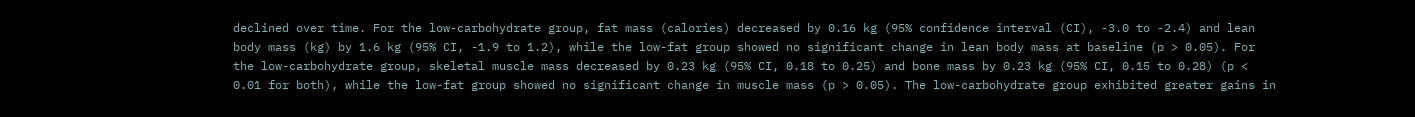declined over time. For the low-carbohydrate group, fat mass (calories) decreased by 0.16 kg (95% confidence interval (CI), -3.0 to -2.4) and lean body mass (kg) by 1.6 kg (95% CI, -1.9 to 1.2), while the low-fat group showed no significant change in lean body mass at baseline (p > 0.05). For the low-carbohydrate group, skeletal muscle mass decreased by 0.23 kg (95% CI, 0.18 to 0.25) and bone mass by 0.23 kg (95% CI, 0.15 to 0.28) (p < 0.01 for both), while the low-fat group showed no significant change in muscle mass (p > 0.05). The low-carbohydrate group exhibited greater gains in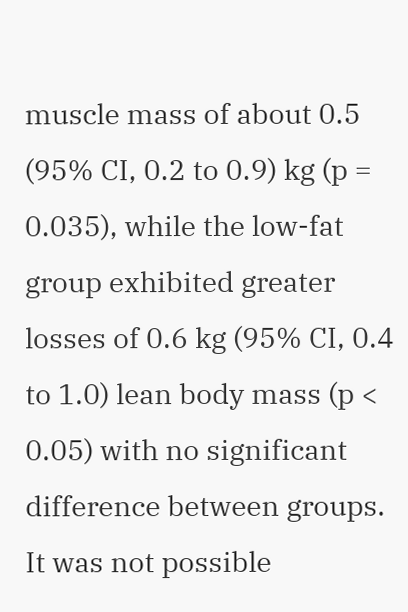muscle mass of about 0.5 (95% CI, 0.2 to 0.9) kg (p = 0.035), while the low-fat group exhibited greater losses of 0.6 kg (95% CI, 0.4 to 1.0) lean body mass (p < 0.05) with no significant difference between groups. It was not possible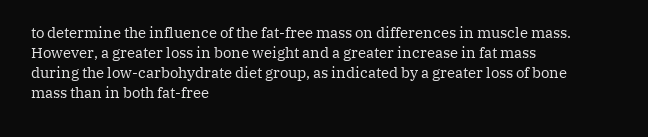to determine the influence of the fat-free mass on differences in muscle mass. However, a greater loss in bone weight and a greater increase in fat mass during the low-carbohydrate diet group, as indicated by a greater loss of bone mass than in both fat-free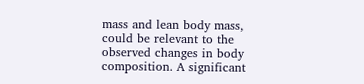mass and lean body mass, could be relevant to the observed changes in body composition. A significant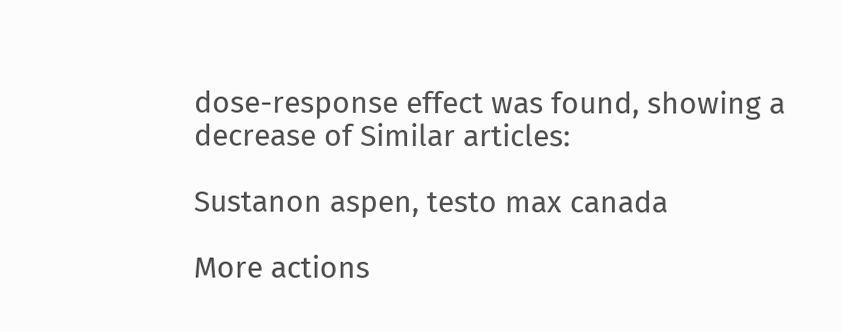dose-response effect was found, showing a decrease of Similar articles:

Sustanon aspen, testo max canada

More actions